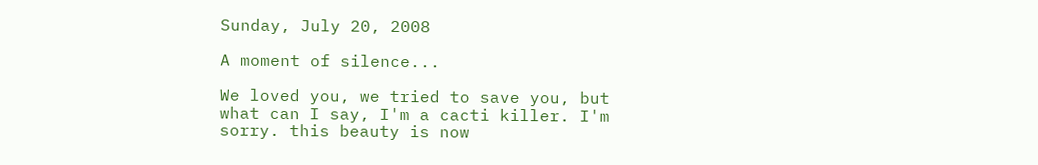Sunday, July 20, 2008

A moment of silence...

We loved you, we tried to save you, but what can I say, I'm a cacti killer. I'm sorry. this beauty is now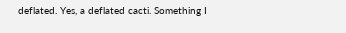deflated. Yes, a deflated cacti. Something I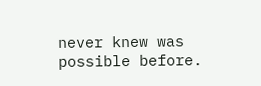never knew was possible before.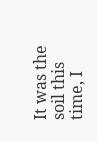It was the soil this time, I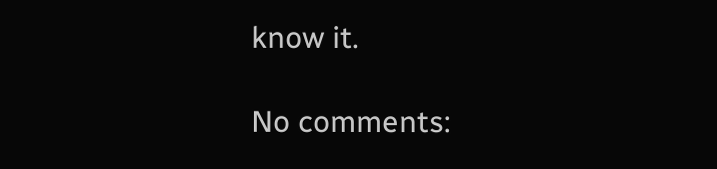know it.

No comments: